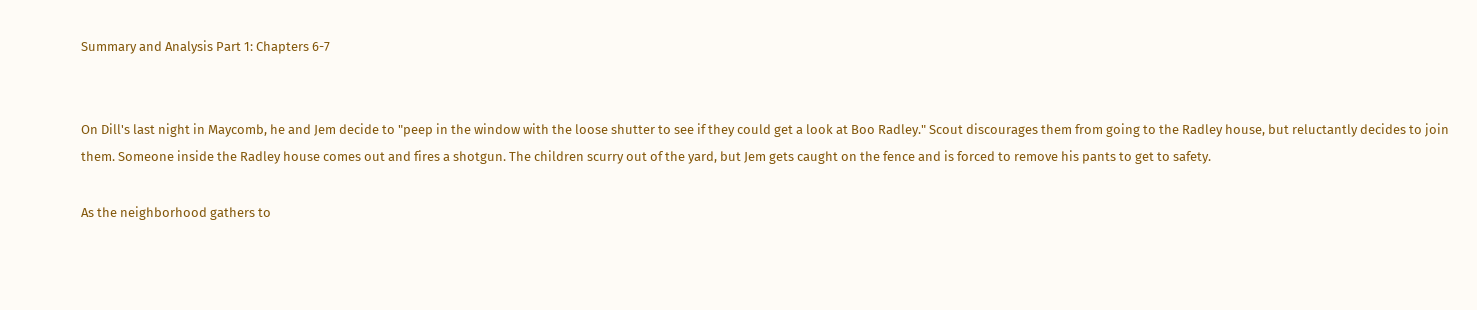Summary and Analysis Part 1: Chapters 6-7


On Dill's last night in Maycomb, he and Jem decide to "peep in the window with the loose shutter to see if they could get a look at Boo Radley." Scout discourages them from going to the Radley house, but reluctantly decides to join them. Someone inside the Radley house comes out and fires a shotgun. The children scurry out of the yard, but Jem gets caught on the fence and is forced to remove his pants to get to safety.

As the neighborhood gathers to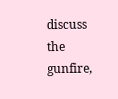discuss the gunfire,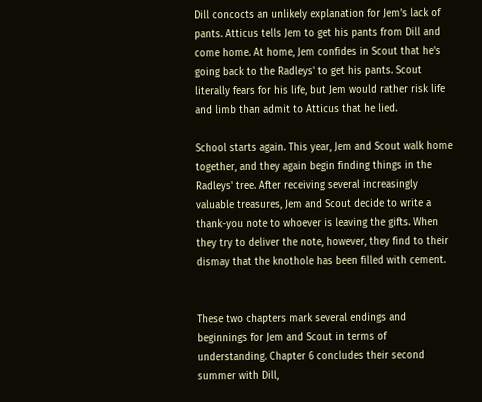Dill concocts an unlikely explanation for Jem's lack of pants. Atticus tells Jem to get his pants from Dill and come home. At home, Jem confides in Scout that he's going back to the Radleys' to get his pants. Scout literally fears for his life, but Jem would rather risk life and limb than admit to Atticus that he lied.

School starts again. This year, Jem and Scout walk home together, and they again begin finding things in the Radleys' tree. After receiving several increasingly valuable treasures, Jem and Scout decide to write a thank-you note to whoever is leaving the gifts. When they try to deliver the note, however, they find to their dismay that the knothole has been filled with cement.


These two chapters mark several endings and beginnings for Jem and Scout in terms of understanding. Chapter 6 concludes their second summer with Dill,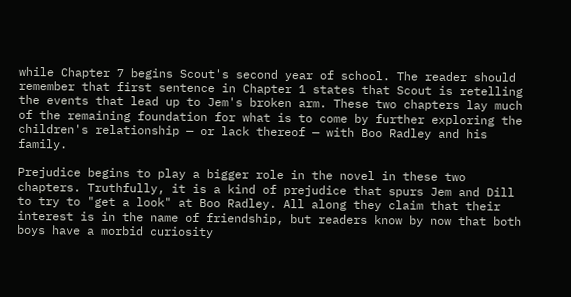while Chapter 7 begins Scout's second year of school. The reader should remember that first sentence in Chapter 1 states that Scout is retelling the events that lead up to Jem's broken arm. These two chapters lay much of the remaining foundation for what is to come by further exploring the children's relationship — or lack thereof — with Boo Radley and his family.

Prejudice begins to play a bigger role in the novel in these two chapters. Truthfully, it is a kind of prejudice that spurs Jem and Dill to try to "get a look" at Boo Radley. All along they claim that their interest is in the name of friendship, but readers know by now that both boys have a morbid curiosity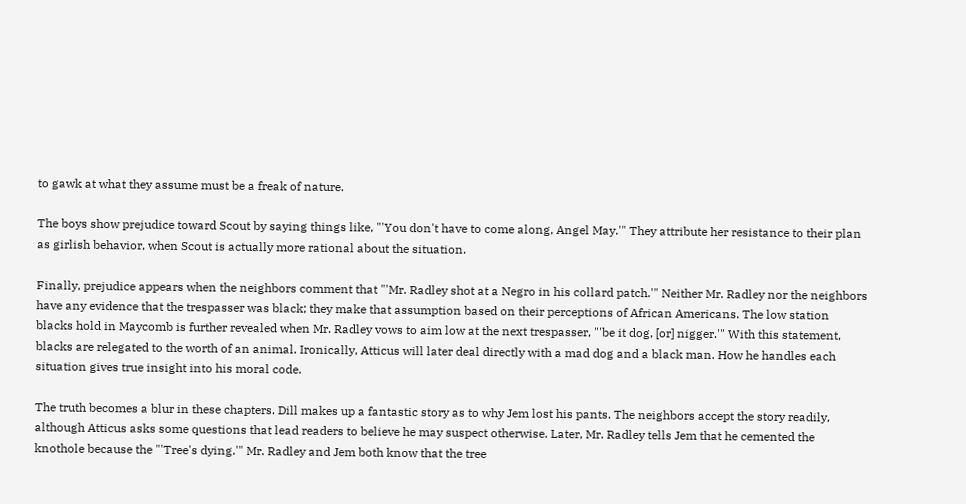to gawk at what they assume must be a freak of nature.

The boys show prejudice toward Scout by saying things like, "'You don't have to come along, Angel May.'" They attribute her resistance to their plan as girlish behavior, when Scout is actually more rational about the situation.

Finally, prejudice appears when the neighbors comment that "'Mr. Radley shot at a Negro in his collard patch.'" Neither Mr. Radley nor the neighbors have any evidence that the trespasser was black; they make that assumption based on their perceptions of African Americans. The low station blacks hold in Maycomb is further revealed when Mr. Radley vows to aim low at the next trespasser, "'be it dog, [or] nigger.'" With this statement, blacks are relegated to the worth of an animal. Ironically, Atticus will later deal directly with a mad dog and a black man. How he handles each situation gives true insight into his moral code.

The truth becomes a blur in these chapters. Dill makes up a fantastic story as to why Jem lost his pants. The neighbors accept the story readily, although Atticus asks some questions that lead readers to believe he may suspect otherwise. Later, Mr. Radley tells Jem that he cemented the knothole because the "'Tree's dying.'" Mr. Radley and Jem both know that the tree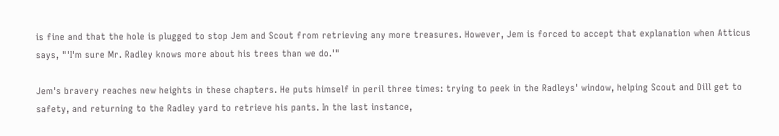is fine and that the hole is plugged to stop Jem and Scout from retrieving any more treasures. However, Jem is forced to accept that explanation when Atticus says, "'I'm sure Mr. Radley knows more about his trees than we do.'"

Jem's bravery reaches new heights in these chapters. He puts himself in peril three times: trying to peek in the Radleys' window, helping Scout and Dill get to safety, and returning to the Radley yard to retrieve his pants. In the last instance,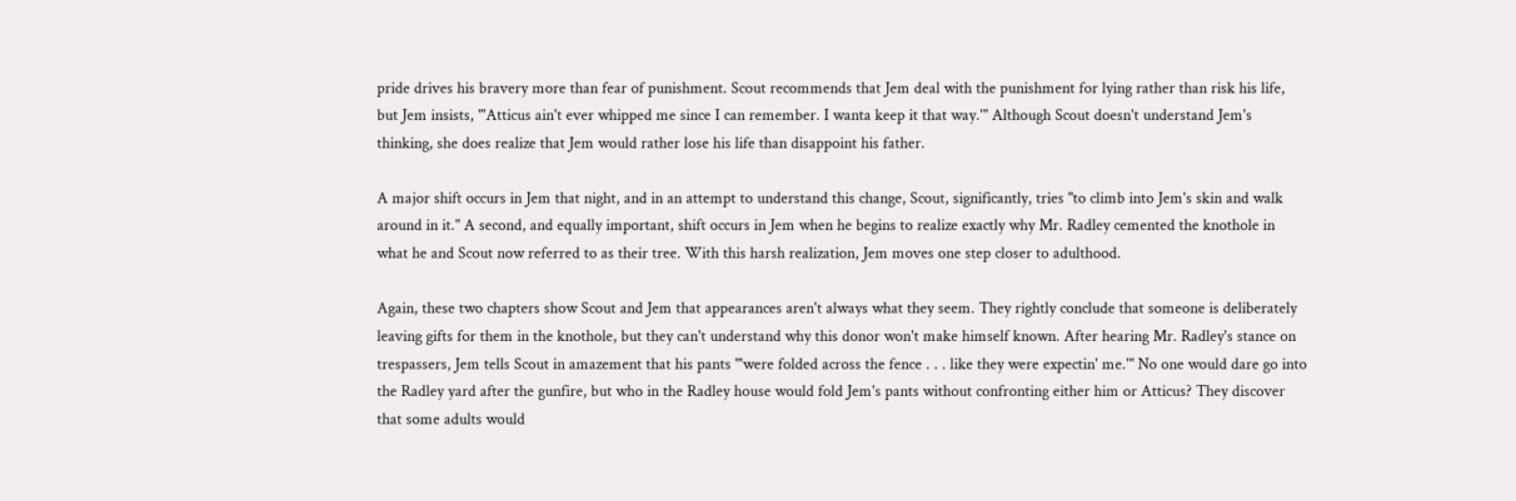pride drives his bravery more than fear of punishment. Scout recommends that Jem deal with the punishment for lying rather than risk his life, but Jem insists, "'Atticus ain't ever whipped me since I can remember. I wanta keep it that way.'" Although Scout doesn't understand Jem's thinking, she does realize that Jem would rather lose his life than disappoint his father.

A major shift occurs in Jem that night, and in an attempt to understand this change, Scout, significantly, tries "to climb into Jem's skin and walk around in it." A second, and equally important, shift occurs in Jem when he begins to realize exactly why Mr. Radley cemented the knothole in what he and Scout now referred to as their tree. With this harsh realization, Jem moves one step closer to adulthood.

Again, these two chapters show Scout and Jem that appearances aren't always what they seem. They rightly conclude that someone is deliberately leaving gifts for them in the knothole, but they can't understand why this donor won't make himself known. After hearing Mr. Radley's stance on trespassers, Jem tells Scout in amazement that his pants "'were folded across the fence . . . like they were expectin' me.'" No one would dare go into the Radley yard after the gunfire, but who in the Radley house would fold Jem's pants without confronting either him or Atticus? They discover that some adults would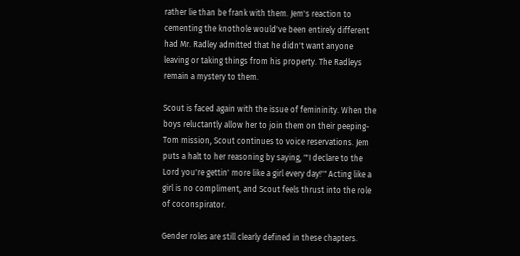rather lie than be frank with them. Jem's reaction to cementing the knothole would've been entirely different had Mr. Radley admitted that he didn't want anyone leaving or taking things from his property. The Radleys remain a mystery to them.

Scout is faced again with the issue of femininity. When the boys reluctantly allow her to join them on their peeping-Tom mission, Scout continues to voice reservations. Jem puts a halt to her reasoning by saying, "'I declare to the Lord you're gettin' more like a girl every day!'" Acting like a girl is no compliment, and Scout feels thrust into the role of coconspirator.

Gender roles are still clearly defined in these chapters.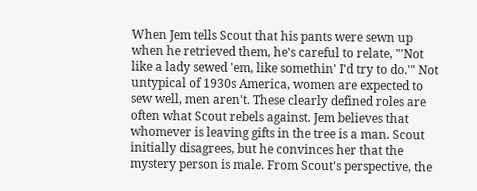When Jem tells Scout that his pants were sewn up when he retrieved them, he's careful to relate, "'Not like a lady sewed 'em, like somethin' I'd try to do.'" Not untypical of 1930s America, women are expected to sew well, men aren't. These clearly defined roles are often what Scout rebels against. Jem believes that whomever is leaving gifts in the tree is a man. Scout initially disagrees, but he convinces her that the mystery person is male. From Scout's perspective, the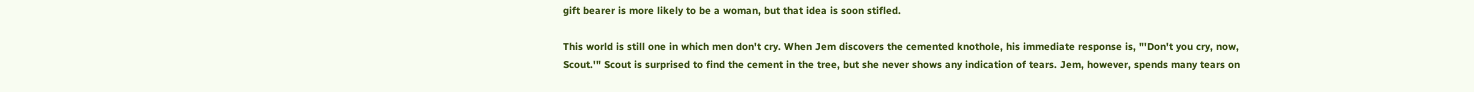gift bearer is more likely to be a woman, but that idea is soon stifled.

This world is still one in which men don't cry. When Jem discovers the cemented knothole, his immediate response is, "'Don't you cry, now, Scout.'" Scout is surprised to find the cement in the tree, but she never shows any indication of tears. Jem, however, spends many tears on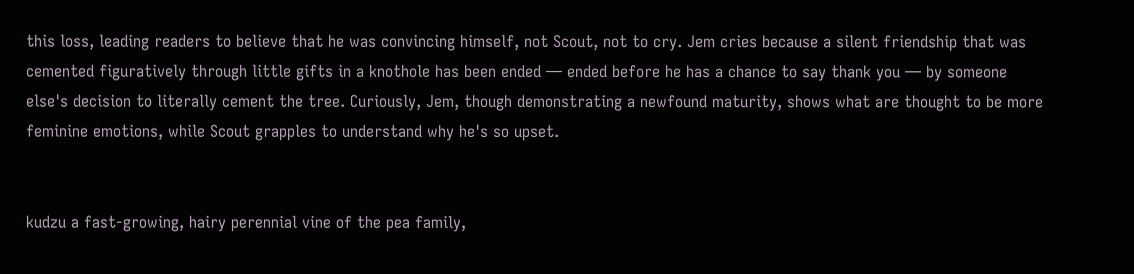this loss, leading readers to believe that he was convincing himself, not Scout, not to cry. Jem cries because a silent friendship that was cemented figuratively through little gifts in a knothole has been ended — ended before he has a chance to say thank you — by someone else's decision to literally cement the tree. Curiously, Jem, though demonstrating a newfound maturity, shows what are thought to be more feminine emotions, while Scout grapples to understand why he's so upset.


kudzu a fast-growing, hairy perennial vine of the pea family,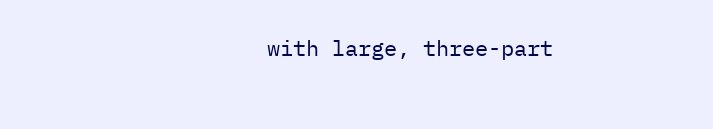with large, three-part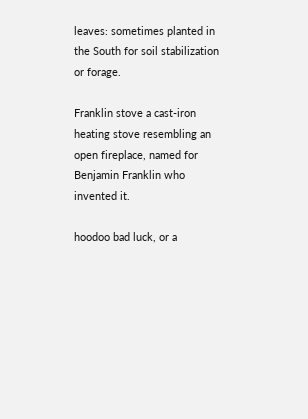leaves: sometimes planted in the South for soil stabilization or forage.

Franklin stove a cast-iron heating stove resembling an open fireplace, named for Benjamin Franklin who invented it.

hoodoo bad luck, or a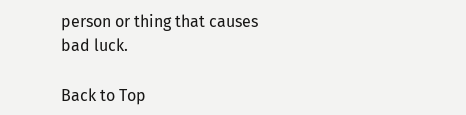person or thing that causes bad luck.

Back to Top